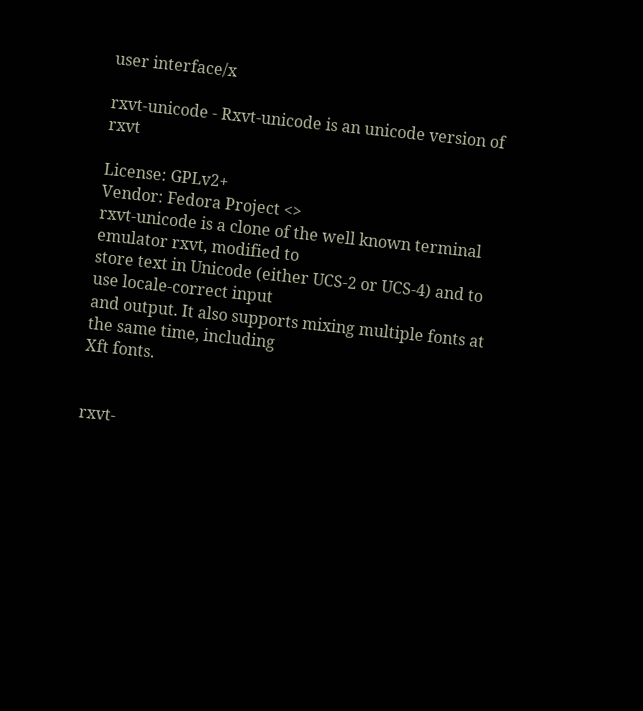user interface/x

rxvt-unicode - Rxvt-unicode is an unicode version of rxvt

License: GPLv2+
Vendor: Fedora Project <>
rxvt-unicode is a clone of the well known terminal emulator rxvt, modified to
store text in Unicode (either UCS-2 or UCS-4) and to use locale-correct input
and output. It also supports mixing multiple fonts at the same time, including
Xft fonts.


rxvt-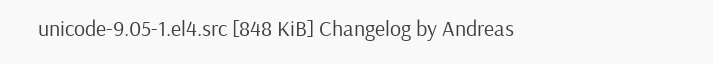unicode-9.05-1.el4.src [848 KiB] Changelog by Andreas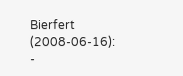Bierfert (2008-06-16):
-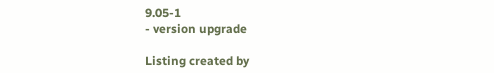9.05-1
- version upgrade

Listing created by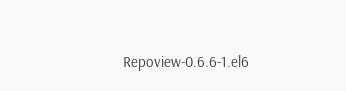Repoview-0.6.6-1.el6